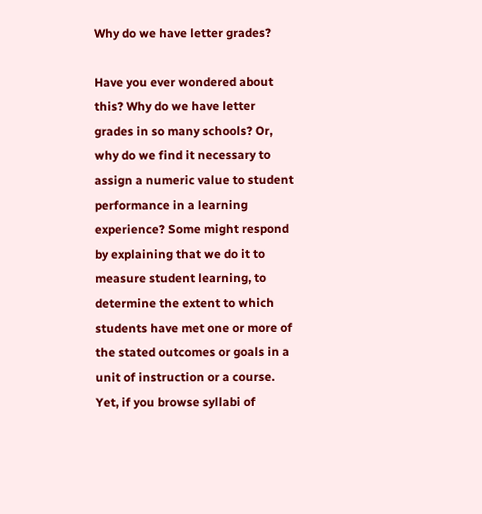Why do we have letter grades?

Have you ever wondered about this? Why do we have letter grades in so many schools? Or, why do we find it necessary to assign a numeric value to student performance in a learning experience? Some might respond by explaining that we do it to measure student learning, to determine the extent to which students have met one or more of the stated outcomes or goals in a unit of instruction or a course. Yet, if you browse syllabi of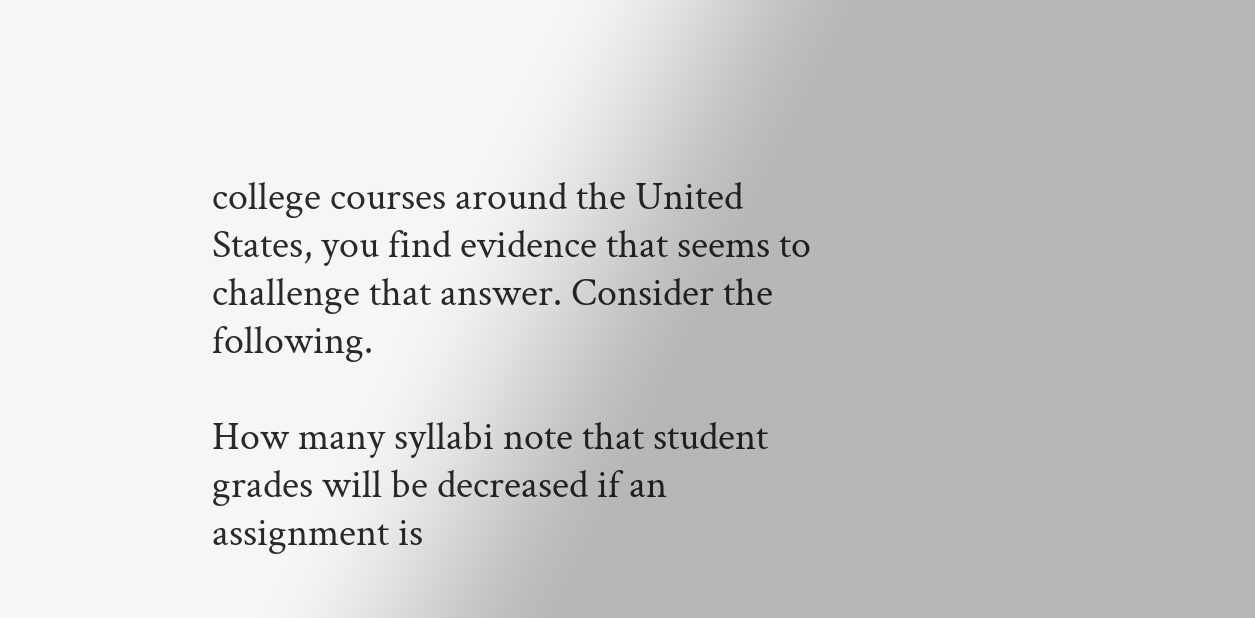college courses around the United States, you find evidence that seems to challenge that answer. Consider the following.

How many syllabi note that student grades will be decreased if an assignment is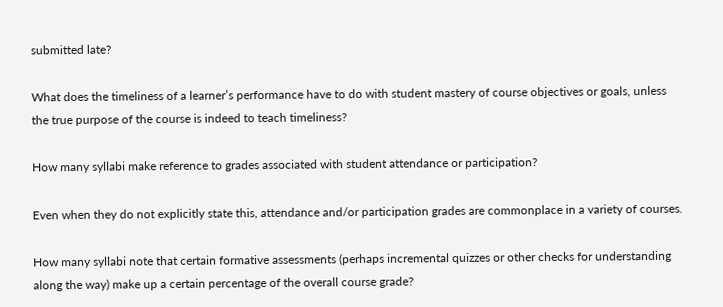submitted late?

What does the timeliness of a learner’s performance have to do with student mastery of course objectives or goals, unless the true purpose of the course is indeed to teach timeliness?

How many syllabi make reference to grades associated with student attendance or participation?

Even when they do not explicitly state this, attendance and/or participation grades are commonplace in a variety of courses.

How many syllabi note that certain formative assessments (perhaps incremental quizzes or other checks for understanding along the way) make up a certain percentage of the overall course grade?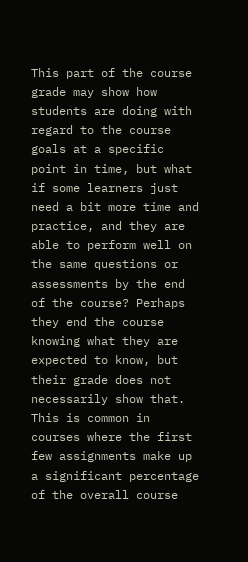This part of the course grade may show how students are doing with regard to the course goals at a specific point in time, but what if some learners just need a bit more time and practice, and they are able to perform well on the same questions or assessments by the end of the course? Perhaps they end the course knowing what they are expected to know, but their grade does not necessarily show that. This is common in courses where the first few assignments make up a significant percentage of the overall course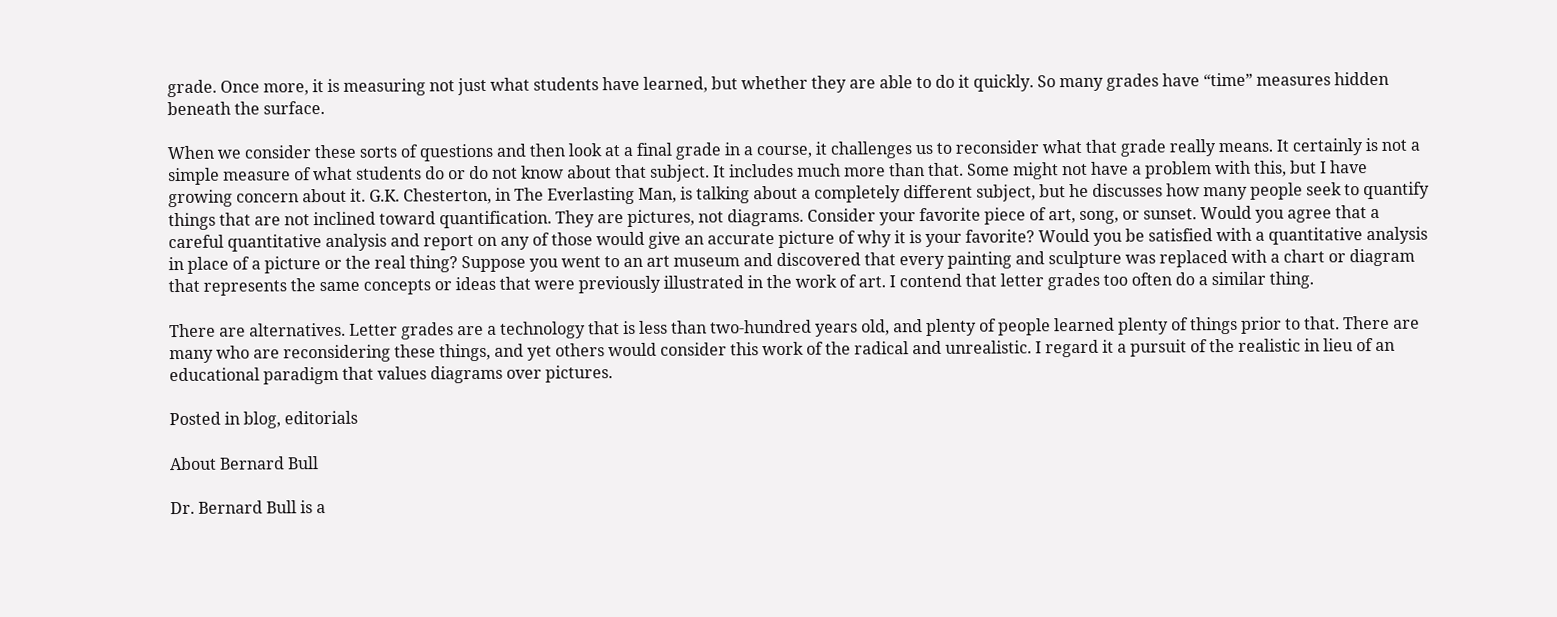grade. Once more, it is measuring not just what students have learned, but whether they are able to do it quickly. So many grades have “time” measures hidden beneath the surface.

When we consider these sorts of questions and then look at a final grade in a course, it challenges us to reconsider what that grade really means. It certainly is not a simple measure of what students do or do not know about that subject. It includes much more than that. Some might not have a problem with this, but I have growing concern about it. G.K. Chesterton, in The Everlasting Man, is talking about a completely different subject, but he discusses how many people seek to quantify things that are not inclined toward quantification. They are pictures, not diagrams. Consider your favorite piece of art, song, or sunset. Would you agree that a careful quantitative analysis and report on any of those would give an accurate picture of why it is your favorite? Would you be satisfied with a quantitative analysis in place of a picture or the real thing? Suppose you went to an art museum and discovered that every painting and sculpture was replaced with a chart or diagram that represents the same concepts or ideas that were previously illustrated in the work of art. I contend that letter grades too often do a similar thing.

There are alternatives. Letter grades are a technology that is less than two-hundred years old, and plenty of people learned plenty of things prior to that. There are many who are reconsidering these things, and yet others would consider this work of the radical and unrealistic. I regard it a pursuit of the realistic in lieu of an educational paradigm that values diagrams over pictures.

Posted in blog, editorials

About Bernard Bull

Dr. Bernard Bull is a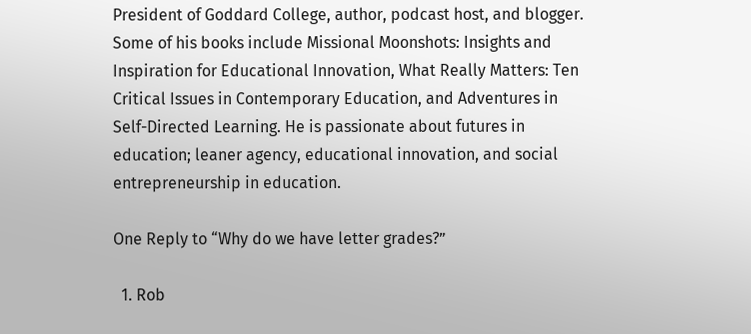President of Goddard College, author, podcast host, and blogger. Some of his books include Missional Moonshots: Insights and Inspiration for Educational Innovation, What Really Matters: Ten Critical Issues in Contemporary Education, and Adventures in Self-Directed Learning. He is passionate about futures in education; leaner agency, educational innovation, and social entrepreneurship in education.

One Reply to “Why do we have letter grades?”

  1. Rob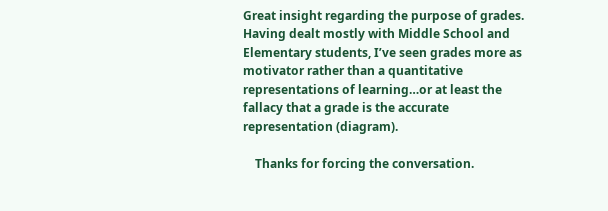Great insight regarding the purpose of grades. Having dealt mostly with Middle School and Elementary students, I’ve seen grades more as motivator rather than a quantitative representations of learning…or at least the fallacy that a grade is the accurate representation (diagram).

    Thanks for forcing the conversation.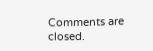Comments are closed.